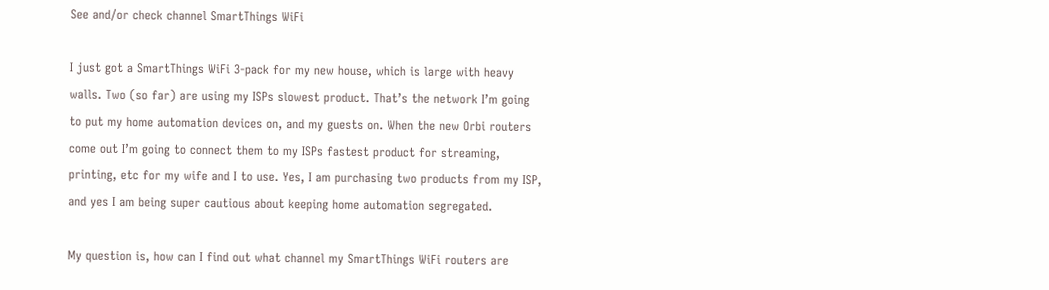See and/or check channel SmartThings WiFi

I just got a SmartThings WiFi 3-pack for my new house, which is large with heavy walls. Two (so far) are using my ISPs slowest product. That’s the network I’m going to put my home automation devices on, and my guests on. When the new Orbi routers come out I’m going to connect them to my ISPs fastest product for streaming, printing, etc for my wife and I to use. Yes, I am purchasing two products from my ISP, and yes I am being super cautious about keeping home automation segregated.

My question is, how can I find out what channel my SmartThings WiFi routers are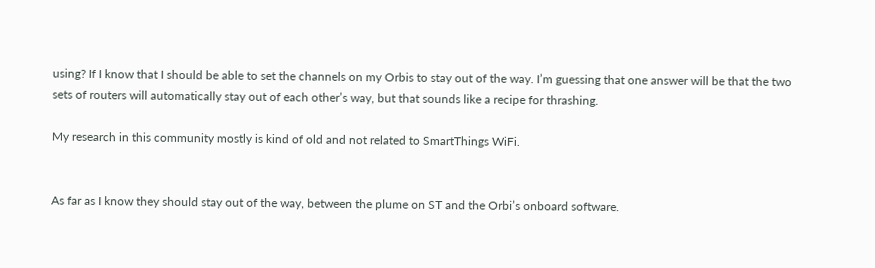using? If I know that I should be able to set the channels on my Orbis to stay out of the way. I’m guessing that one answer will be that the two sets of routers will automatically stay out of each other’s way, but that sounds like a recipe for thrashing.

My research in this community mostly is kind of old and not related to SmartThings WiFi.


As far as I know they should stay out of the way, between the plume on ST and the Orbi’s onboard software.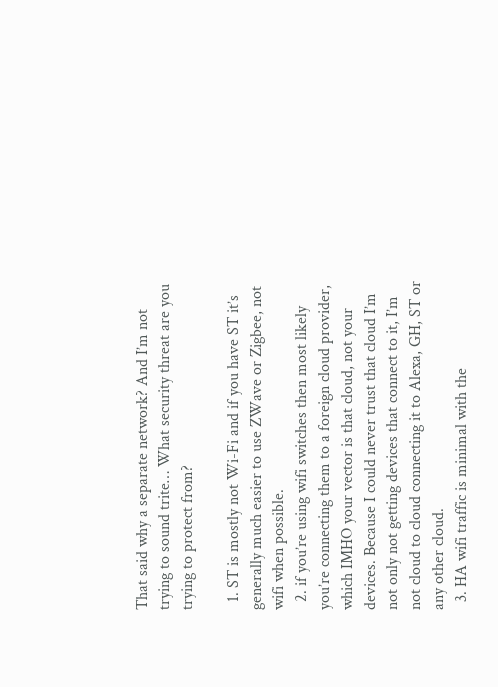That said why a separate network? And I’m not trying to sound trite… What security threat are you trying to protect from?

  1. ST is mostly not Wi-Fi and if you have ST it’s generally much easier to use ZWave or Zigbee, not wifi when possible.
  2. if you’re using wifi switches then most likely you’re connecting them to a foreign cloud provider, which IMHO your vector is that cloud, not your devices. Because I could never trust that cloud I’m not only not getting devices that connect to it, I’m not cloud to cloud connecting it to Alexa, GH, ST or any other cloud.
  3. HA wifi traffic is minimal with the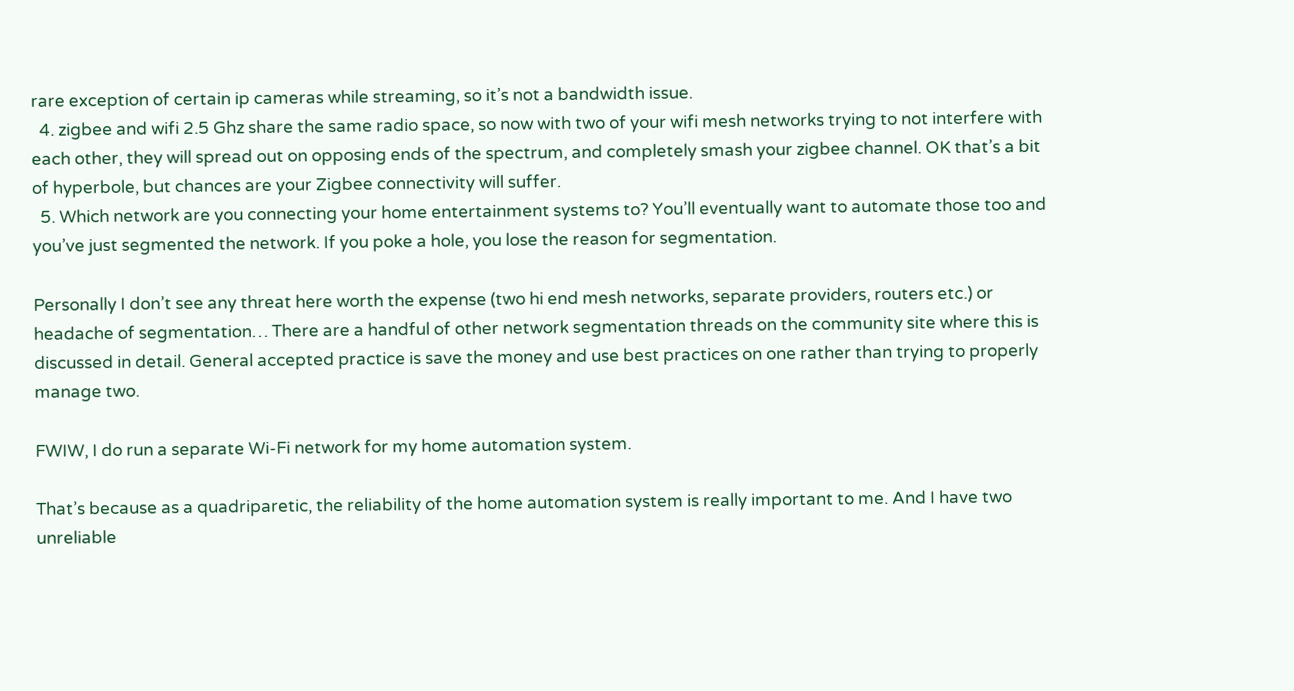rare exception of certain ip cameras while streaming, so it’s not a bandwidth issue.
  4. zigbee and wifi 2.5 Ghz share the same radio space, so now with two of your wifi mesh networks trying to not interfere with each other, they will spread out on opposing ends of the spectrum, and completely smash your zigbee channel. OK that’s a bit of hyperbole, but chances are your Zigbee connectivity will suffer.
  5. Which network are you connecting your home entertainment systems to? You’ll eventually want to automate those too and you’ve just segmented the network. If you poke a hole, you lose the reason for segmentation.

Personally I don’t see any threat here worth the expense (two hi end mesh networks, separate providers, routers etc.) or headache of segmentation… There are a handful of other network segmentation threads on the community site where this is discussed in detail. General accepted practice is save the money and use best practices on one rather than trying to properly manage two.

FWIW, I do run a separate Wi-Fi network for my home automation system.

That’s because as a quadriparetic, the reliability of the home automation system is really important to me. And I have two unreliable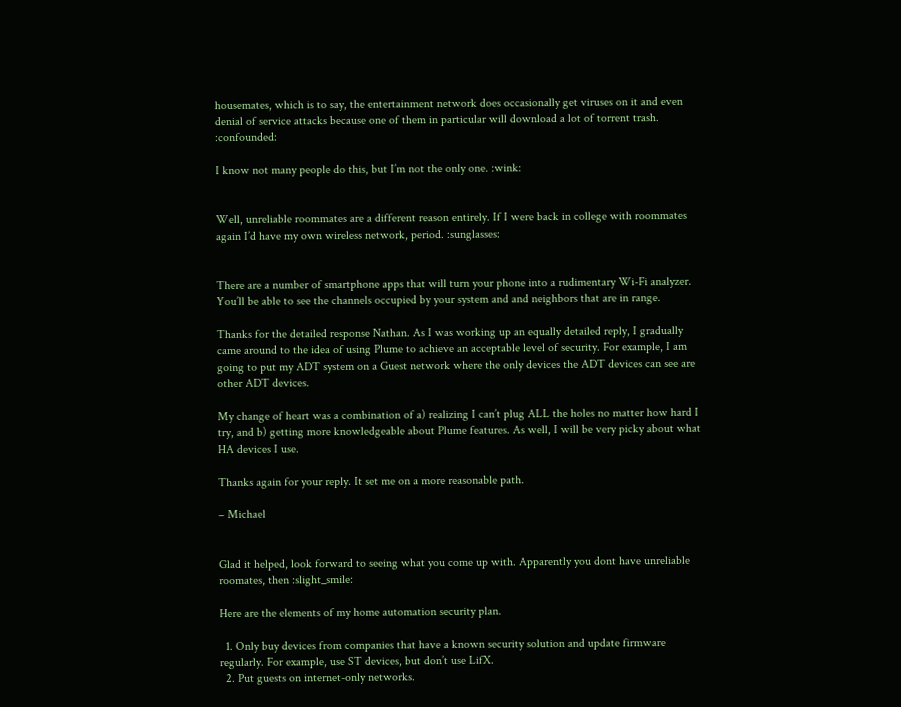housemates, which is to say, the entertainment network does occasionally get viruses on it and even denial of service attacks because one of them in particular will download a lot of torrent trash. :confounded:

I know not many people do this, but I’m not the only one. :wink:


Well, unreliable roommates are a different reason entirely. If I were back in college with roommates again I’d have my own wireless network, period. :sunglasses:


There are a number of smartphone apps that will turn your phone into a rudimentary Wi-Fi analyzer. You’ll be able to see the channels occupied by your system and and neighbors that are in range.

Thanks for the detailed response Nathan. As I was working up an equally detailed reply, I gradually came around to the idea of using Plume to achieve an acceptable level of security. For example, I am going to put my ADT system on a Guest network where the only devices the ADT devices can see are other ADT devices.

My change of heart was a combination of a) realizing I can’t plug ALL the holes no matter how hard I try, and b) getting more knowledgeable about Plume features. As well, I will be very picky about what HA devices I use.

Thanks again for your reply. It set me on a more reasonable path.

– Michael


Glad it helped, look forward to seeing what you come up with. Apparently you dont have unreliable roomates, then :slight_smile:

Here are the elements of my home automation security plan.

  1. Only buy devices from companies that have a known security solution and update firmware regularly. For example, use ST devices, but don’t use LifX.
  2. Put guests on internet-only networks.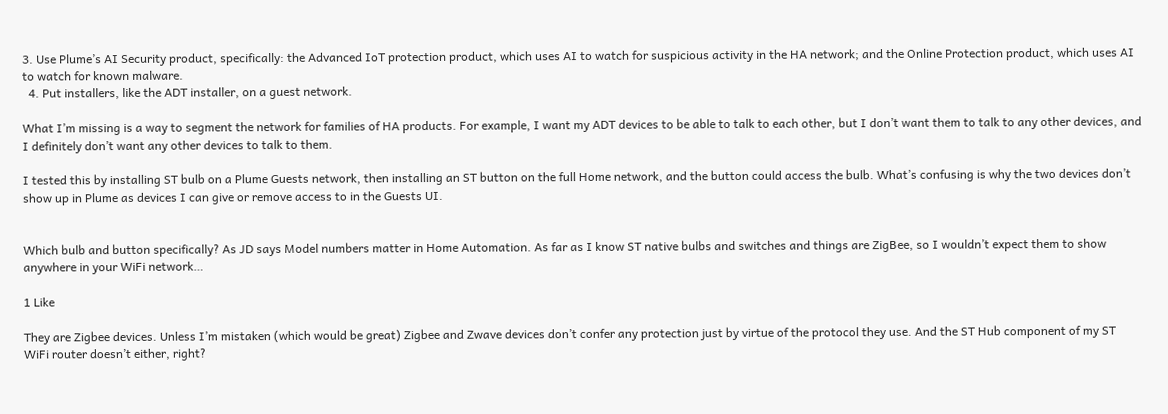3. Use Plume’s AI Security product, specifically: the Advanced IoT protection product, which uses AI to watch for suspicious activity in the HA network; and the Online Protection product, which uses AI to watch for known malware.
  4. Put installers, like the ADT installer, on a guest network.

What I’m missing is a way to segment the network for families of HA products. For example, I want my ADT devices to be able to talk to each other, but I don’t want them to talk to any other devices, and I definitely don’t want any other devices to talk to them.

I tested this by installing ST bulb on a Plume Guests network, then installing an ST button on the full Home network, and the button could access the bulb. What’s confusing is why the two devices don’t show up in Plume as devices I can give or remove access to in the Guests UI.


Which bulb and button specifically? As JD says Model numbers matter in Home Automation. As far as I know ST native bulbs and switches and things are ZigBee, so I wouldn’t expect them to show anywhere in your WiFi network…

1 Like

They are Zigbee devices. Unless I’m mistaken (which would be great) Zigbee and Zwave devices don’t confer any protection just by virtue of the protocol they use. And the ST Hub component of my ST WiFi router doesn’t either, right?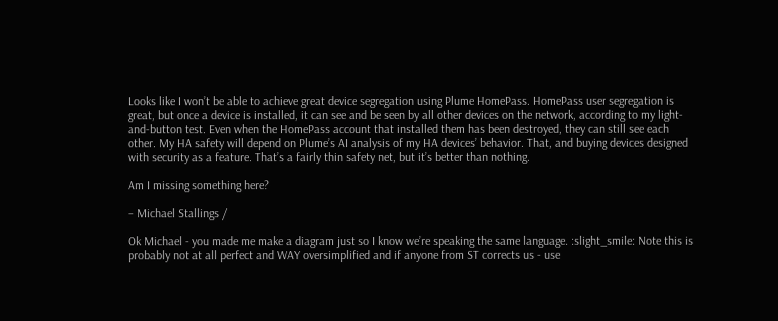Looks like I won’t be able to achieve great device segregation using Plume HomePass. HomePass user segregation is great, but once a device is installed, it can see and be seen by all other devices on the network, according to my light-and-button test. Even when the HomePass account that installed them has been destroyed, they can still see each other. My HA safety will depend on Plume’s AI analysis of my HA devices’ behavior. That, and buying devices designed with security as a feature. That’s a fairly thin safety net, but it’s better than nothing.

Am I missing something here?

– Michael Stallings /

Ok Michael - you made me make a diagram just so I know we’re speaking the same language. :slight_smile: Note this is probably not at all perfect and WAY oversimplified and if anyone from ST corrects us - use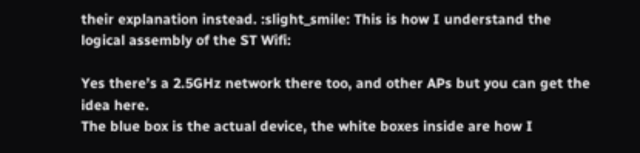their explanation instead. :slight_smile: This is how I understand the logical assembly of the ST Wifi:

Yes there’s a 2.5GHz network there too, and other APs but you can get the idea here.
The blue box is the actual device, the white boxes inside are how I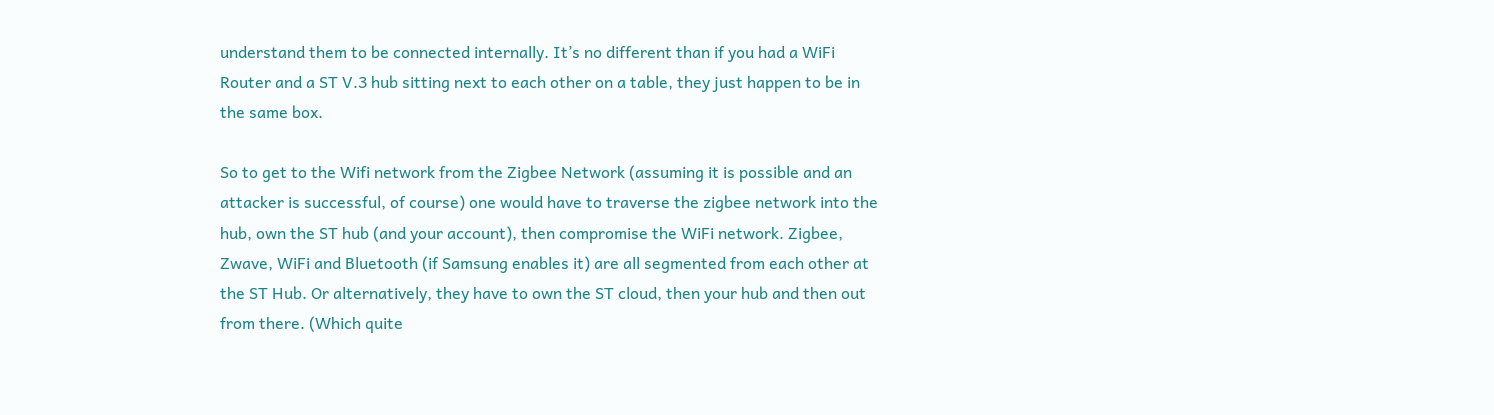understand them to be connected internally. It’s no different than if you had a WiFi Router and a ST V.3 hub sitting next to each other on a table, they just happen to be in the same box.

So to get to the Wifi network from the Zigbee Network (assuming it is possible and an attacker is successful, of course) one would have to traverse the zigbee network into the hub, own the ST hub (and your account), then compromise the WiFi network. Zigbee, Zwave, WiFi and Bluetooth (if Samsung enables it) are all segmented from each other at the ST Hub. Or alternatively, they have to own the ST cloud, then your hub and then out from there. (Which quite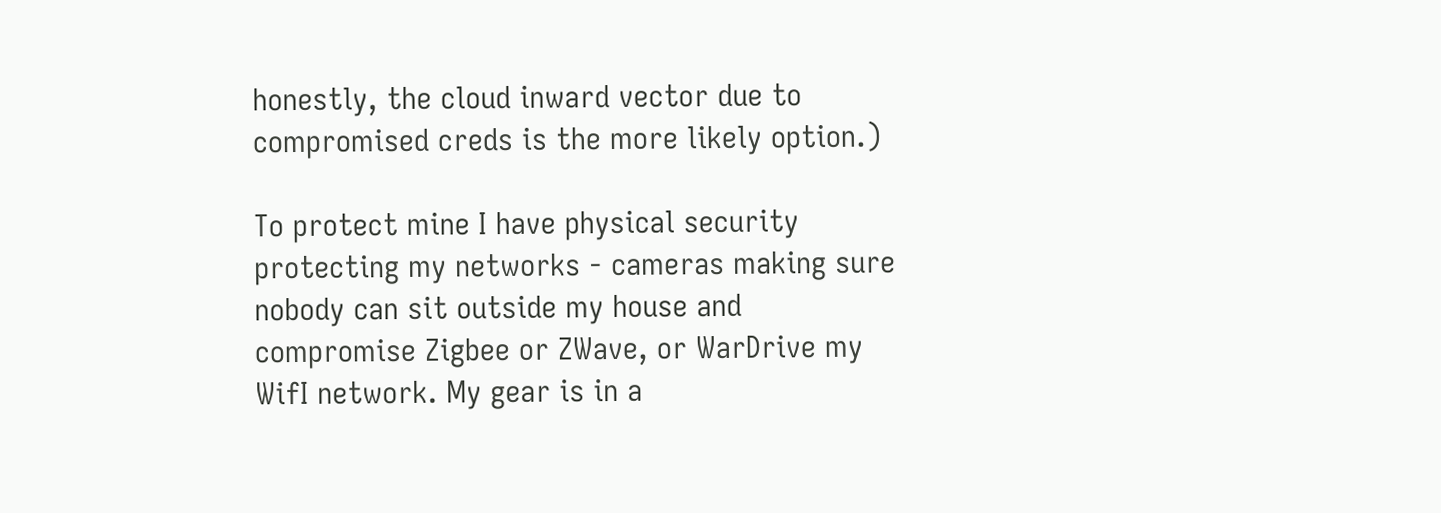honestly, the cloud inward vector due to compromised creds is the more likely option.)

To protect mine I have physical security protecting my networks - cameras making sure nobody can sit outside my house and compromise Zigbee or ZWave, or WarDrive my WifI network. My gear is in a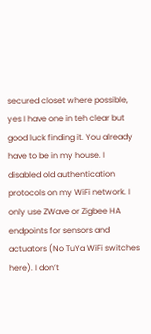secured closet where possible, yes I have one in teh clear but good luck finding it. You already have to be in my house. I disabled old authentication protocols on my WiFi network. I only use ZWave or Zigbee HA endpoints for sensors and actuators (No TuYa WiFi switches here). I don’t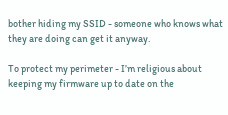bother hiding my SSID - someone who knows what they are doing can get it anyway.

To protect my perimeter - I’m religious about keeping my firmware up to date on the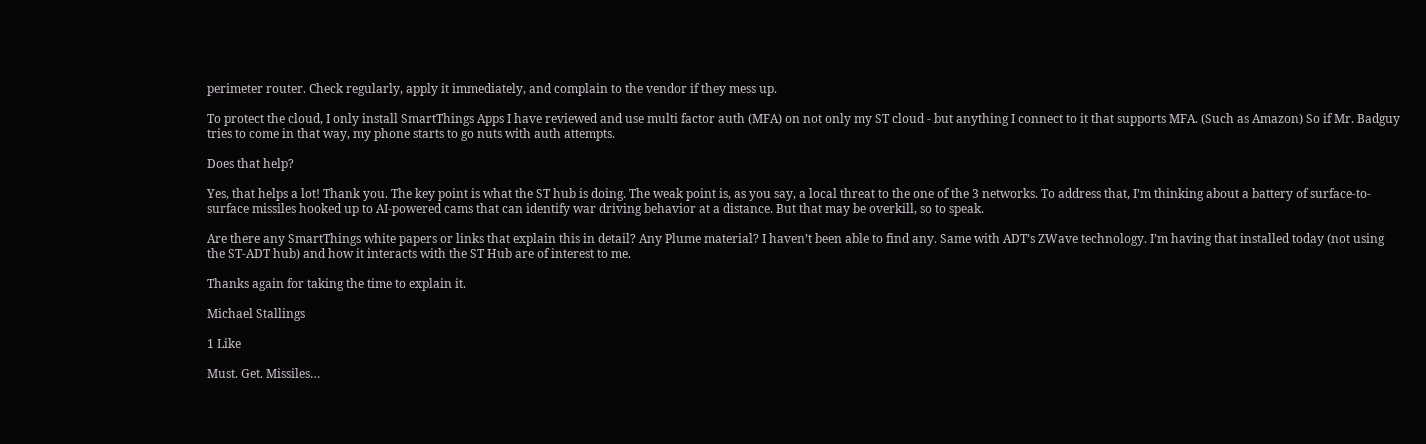perimeter router. Check regularly, apply it immediately, and complain to the vendor if they mess up.

To protect the cloud, I only install SmartThings Apps I have reviewed and use multi factor auth (MFA) on not only my ST cloud - but anything I connect to it that supports MFA. (Such as Amazon) So if Mr. Badguy tries to come in that way, my phone starts to go nuts with auth attempts.

Does that help?

Yes, that helps a lot! Thank you. The key point is what the ST hub is doing. The weak point is, as you say, a local threat to the one of the 3 networks. To address that, I’m thinking about a battery of surface-to-surface missiles hooked up to AI-powered cams that can identify war driving behavior at a distance. But that may be overkill, so to speak.

Are there any SmartThings white papers or links that explain this in detail? Any Plume material? I haven’t been able to find any. Same with ADT’s ZWave technology. I’m having that installed today (not using the ST-ADT hub) and how it interacts with the ST Hub are of interest to me.

Thanks again for taking the time to explain it.

Michael Stallings

1 Like

Must. Get. Missiles…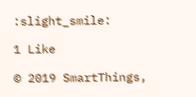:slight_smile:

1 Like

© 2019 SmartThings,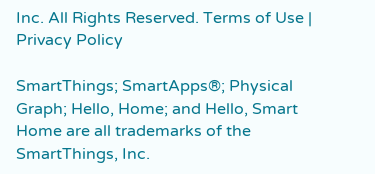Inc. All Rights Reserved. Terms of Use | Privacy Policy

SmartThings; SmartApps®; Physical Graph; Hello, Home; and Hello, Smart Home are all trademarks of the SmartThings, Inc.